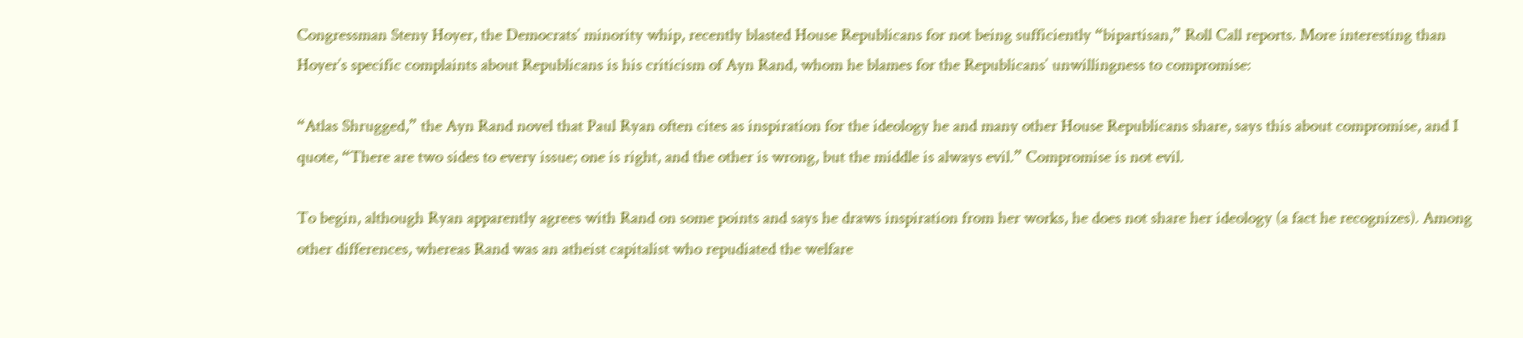Congressman Steny Hoyer, the Democrats’ minority whip, recently blasted House Republicans for not being sufficiently “bipartisan,” Roll Call reports. More interesting than Hoyer’s specific complaints about Republicans is his criticism of Ayn Rand, whom he blames for the Republicans’ unwillingness to compromise:

“Atlas Shrugged,” the Ayn Rand novel that Paul Ryan often cites as inspiration for the ideology he and many other House Republicans share, says this about compromise, and I quote, “There are two sides to every issue; one is right, and the other is wrong, but the middle is always evil.” Compromise is not evil.

To begin, although Ryan apparently agrees with Rand on some points and says he draws inspiration from her works, he does not share her ideology (a fact he recognizes). Among other differences, whereas Rand was an atheist capitalist who repudiated the welfare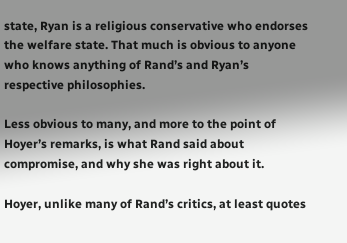state, Ryan is a religious conservative who endorses the welfare state. That much is obvious to anyone who knows anything of Rand’s and Ryan’s respective philosophies.

Less obvious to many, and more to the point of Hoyer’s remarks, is what Rand said about compromise, and why she was right about it.

Hoyer, unlike many of Rand’s critics, at least quotes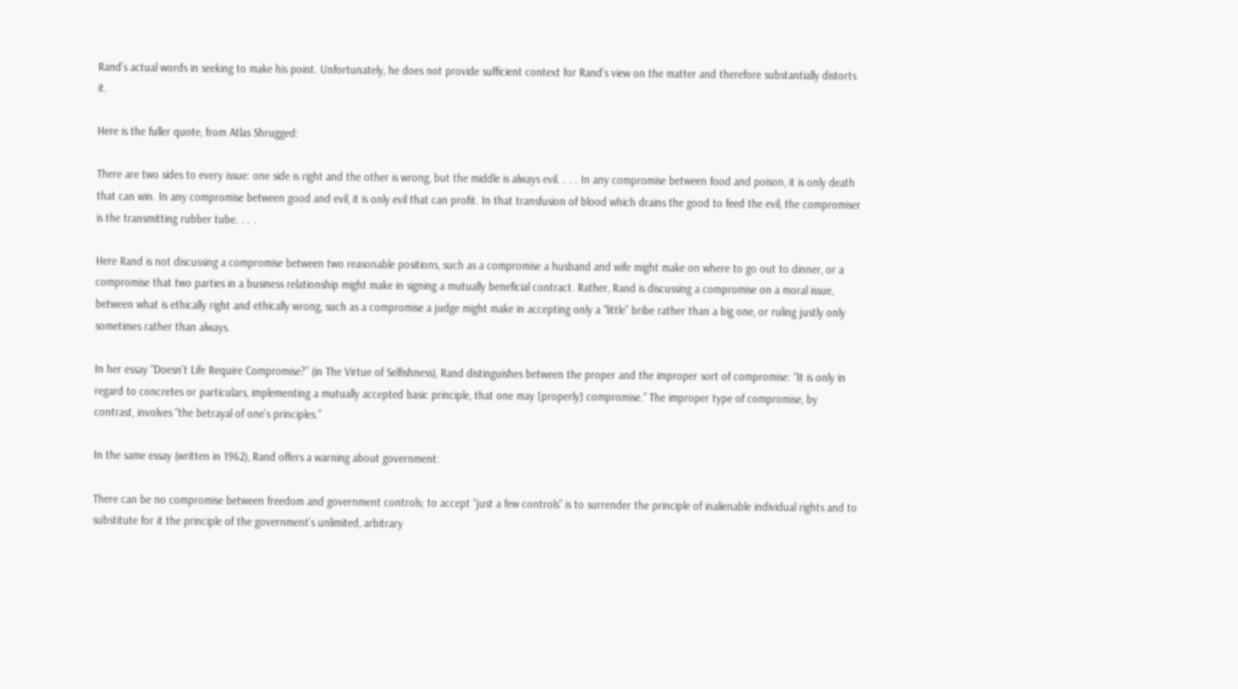Rand’s actual words in seeking to make his point. Unfortunately, he does not provide sufficient context for Rand’s view on the matter and therefore substantially distorts it.

Here is the fuller quote, from Atlas Shrugged:

There are two sides to every issue: one side is right and the other is wrong, but the middle is always evil. . . . In any compromise between food and poison, it is only death that can win. In any compromise between good and evil, it is only evil that can profit. In that transfusion of blood which drains the good to feed the evil, the compromiser is the transmitting rubber tube. . . .

Here Rand is not discussing a compromise between two reasonable positions, such as a compromise a husband and wife might make on where to go out to dinner, or a compromise that two parties in a business relationship might make in signing a mutually beneficial contract. Rather, Rand is discussing a compromise on a moral issue, between what is ethically right and ethically wrong, such as a compromise a judge might make in accepting only a “little” bribe rather than a big one, or ruling justly only sometimes rather than always.

In her essay “Doesn’t Life Require Compromise?” (in The Virtue of Selfishness), Rand distinguishes between the proper and the improper sort of compromise: “It is only in regard to concretes or particulars, implementing a mutually accepted basic principle, that one may [properly] compromise.” The improper type of compromise, by contrast, involves “the betrayal of one’s principles.”

In the same essay (written in 1962), Rand offers a warning about government:

There can be no compromise between freedom and government controls; to accept “just a few controls” is to surrender the principle of inalienable individual rights and to substitute for it the principle of the government’s unlimited, arbitrary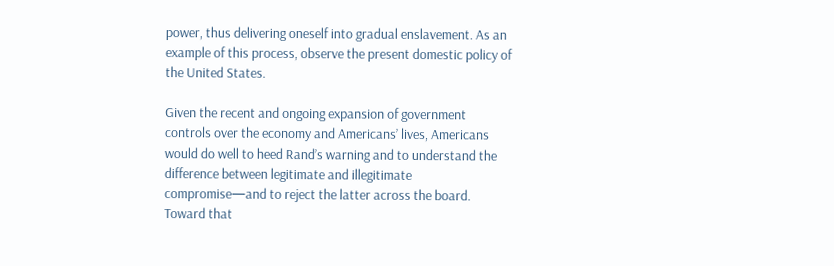power, thus delivering oneself into gradual enslavement. As an example of this process, observe the present domestic policy of the United States.

Given the recent and ongoing expansion of government controls over the economy and Americans’ lives, Americans would do well to heed Rand’s warning and to understand the difference between legitimate and illegitimate compromise—and to reject the latter across the board. Toward that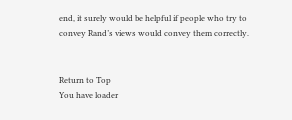end, it surely would be helpful if people who try to convey Rand’s views would convey them correctly.


Return to Top
You have loader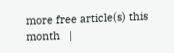more free article(s) this month   |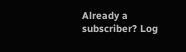Already a subscriber? Log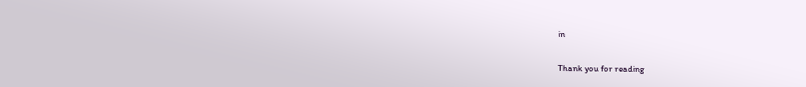in

Thank you for reading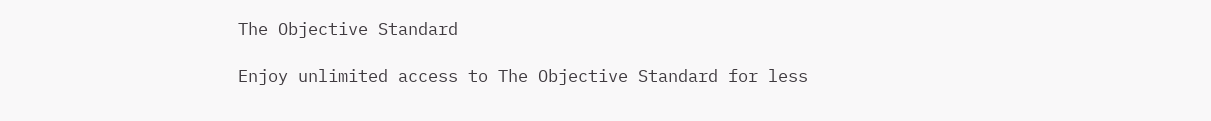The Objective Standard

Enjoy unlimited access to The Objective Standard for less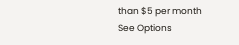than $5 per month
See Options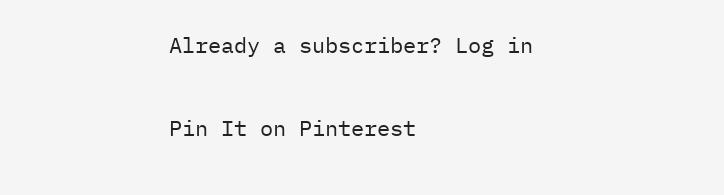Already a subscriber? Log in

Pin It on Pinterest